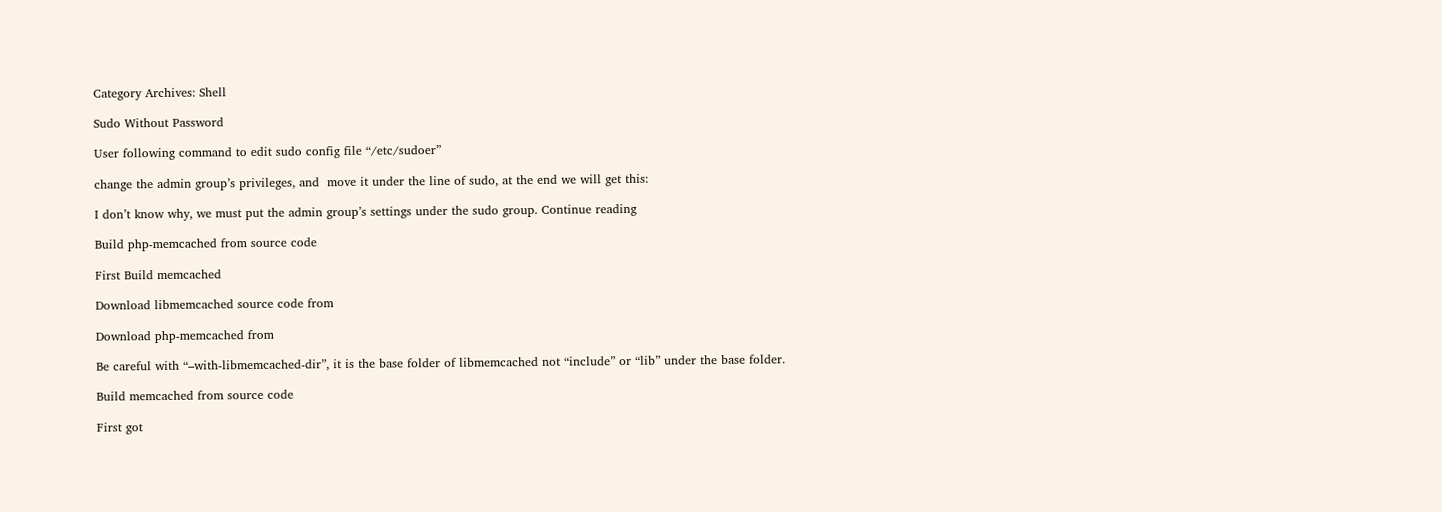Category Archives: Shell

Sudo Without Password

User following command to edit sudo config file “/etc/sudoer”

change the admin group’s privileges, and  move it under the line of sudo, at the end we will get this:

I don’t know why, we must put the admin group’s settings under the sudo group. Continue reading

Build php-memcached from source code

First Build memcached

Download libmemcached source code from

Download php-memcached from

Be careful with “–with-libmemcached-dir”, it is the base folder of libmemcached not “include” or “lib” under the base folder.

Build memcached from source code

First got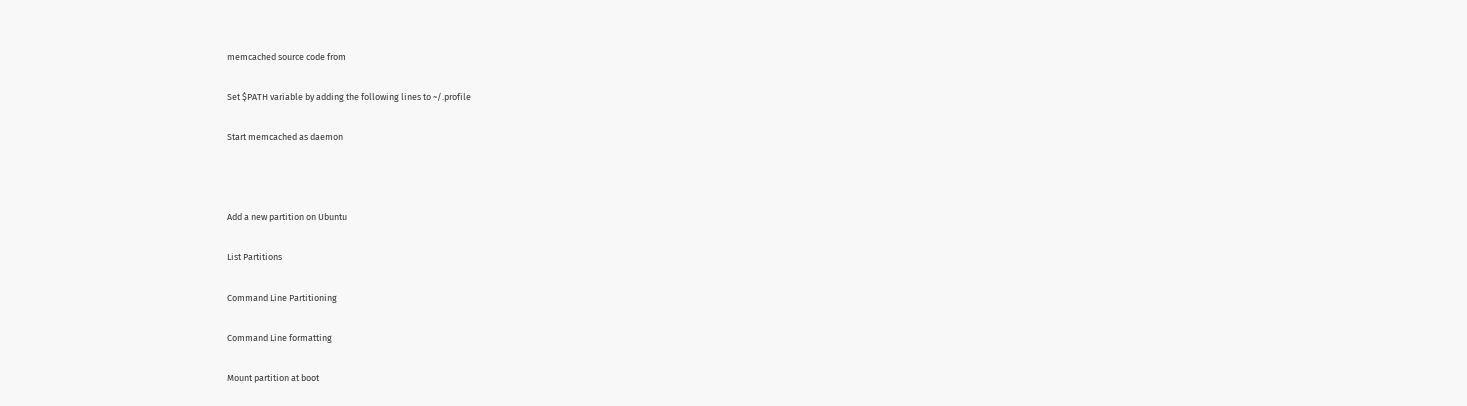memcached source code from

Set $PATH variable by adding the following lines to ~/.profile

Start memcached as daemon



Add a new partition on Ubuntu

List Partitions

Command Line Partitioning

Command Line formatting

Mount partition at boot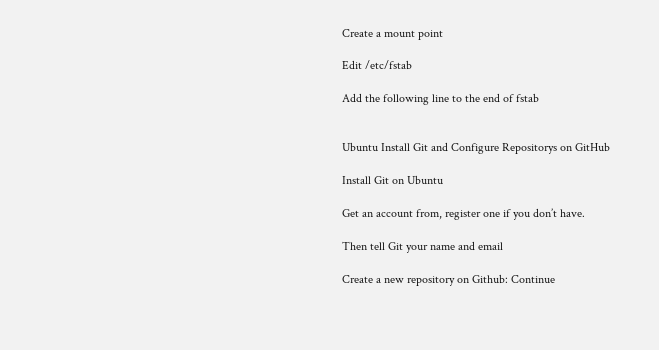Create a mount point

Edit /etc/fstab

Add the following line to the end of fstab


Ubuntu Install Git and Configure Repositorys on GitHub

Install Git on Ubuntu

Get an account from, register one if you don’t have.

Then tell Git your name and email

Create a new repository on Github: Continue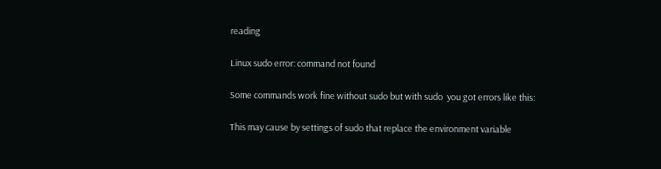reading

Linux sudo error: command not found

Some commands work fine without sudo but with sudo  you got errors like this:

This may cause by settings of sudo that replace the environment variable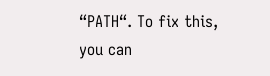“PATH“. To fix this, you can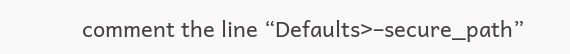comment the line “Defaults>–secure_path”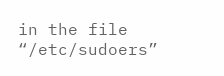in the file “/etc/sudoers”